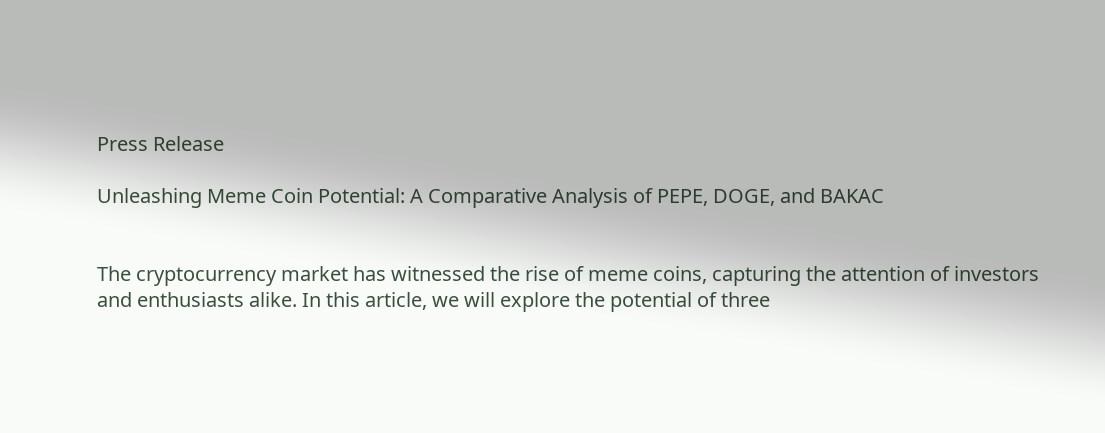Press Release

Unleashing Meme Coin Potential: A Comparative Analysis of PEPE, DOGE, and BAKAC


The cryptocurrency market has witnessed the rise of meme coins, capturing the attention of investors and enthusiasts alike. In this article, we will explore the potential of three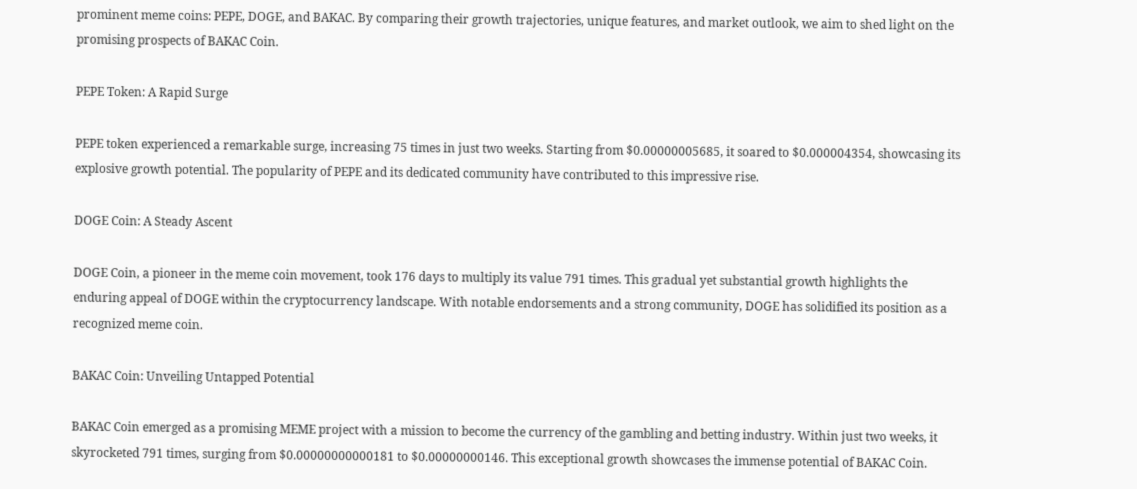prominent meme coins: PEPE, DOGE, and BAKAC. By comparing their growth trajectories, unique features, and market outlook, we aim to shed light on the promising prospects of BAKAC Coin.

PEPE Token: A Rapid Surge

PEPE token experienced a remarkable surge, increasing 75 times in just two weeks. Starting from $0.00000005685, it soared to $0.000004354, showcasing its explosive growth potential. The popularity of PEPE and its dedicated community have contributed to this impressive rise.

DOGE Coin: A Steady Ascent

DOGE Coin, a pioneer in the meme coin movement, took 176 days to multiply its value 791 times. This gradual yet substantial growth highlights the enduring appeal of DOGE within the cryptocurrency landscape. With notable endorsements and a strong community, DOGE has solidified its position as a recognized meme coin.

BAKAC Coin: Unveiling Untapped Potential

BAKAC Coin emerged as a promising MEME project with a mission to become the currency of the gambling and betting industry. Within just two weeks, it skyrocketed 791 times, surging from $0.00000000000181 to $0.00000000146. This exceptional growth showcases the immense potential of BAKAC Coin.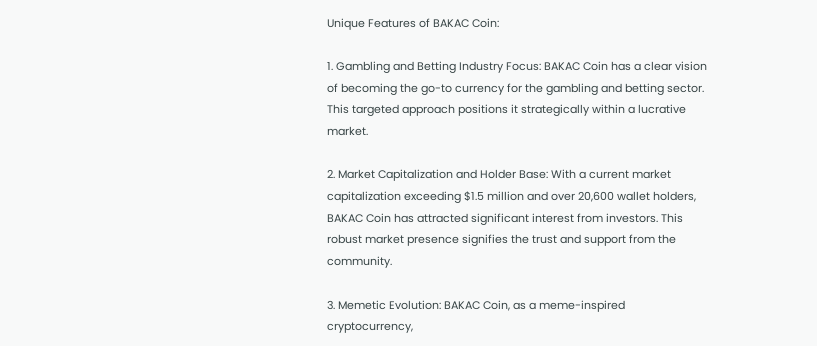Unique Features of BAKAC Coin:

1. Gambling and Betting Industry Focus: BAKAC Coin has a clear vision of becoming the go-to currency for the gambling and betting sector. This targeted approach positions it strategically within a lucrative market.

2. Market Capitalization and Holder Base: With a current market capitalization exceeding $1.5 million and over 20,600 wallet holders, BAKAC Coin has attracted significant interest from investors. This robust market presence signifies the trust and support from the community.

3. Memetic Evolution: BAKAC Coin, as a meme-inspired cryptocurrency,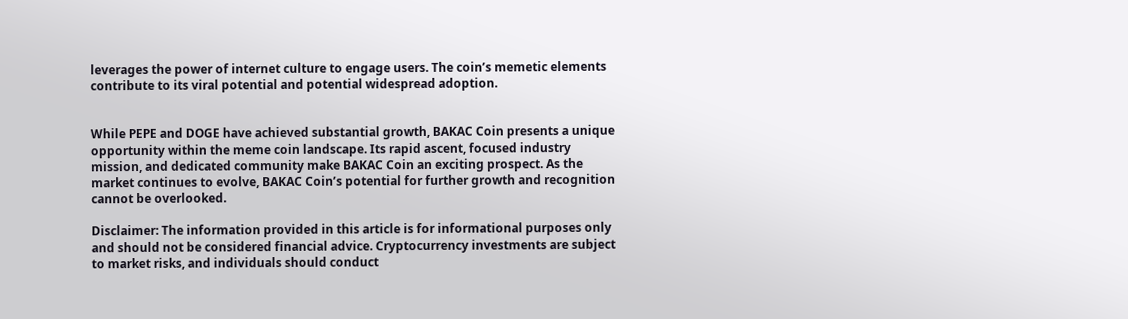leverages the power of internet culture to engage users. The coin’s memetic elements contribute to its viral potential and potential widespread adoption.


While PEPE and DOGE have achieved substantial growth, BAKAC Coin presents a unique opportunity within the meme coin landscape. Its rapid ascent, focused industry mission, and dedicated community make BAKAC Coin an exciting prospect. As the market continues to evolve, BAKAC Coin’s potential for further growth and recognition cannot be overlooked.

Disclaimer: The information provided in this article is for informational purposes only and should not be considered financial advice. Cryptocurrency investments are subject to market risks, and individuals should conduct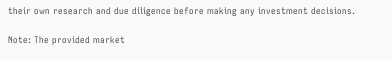their own research and due diligence before making any investment decisions.

Note: The provided market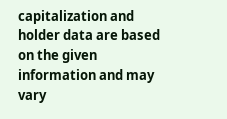capitalization and holder data are based on the given information and may vary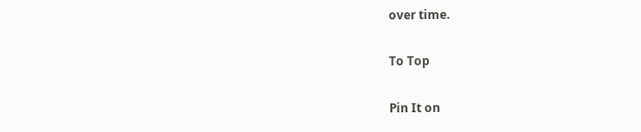over time.

To Top

Pin It on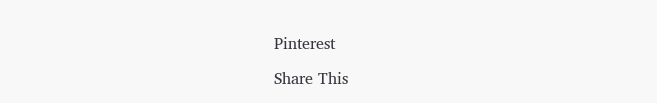Pinterest

Share This